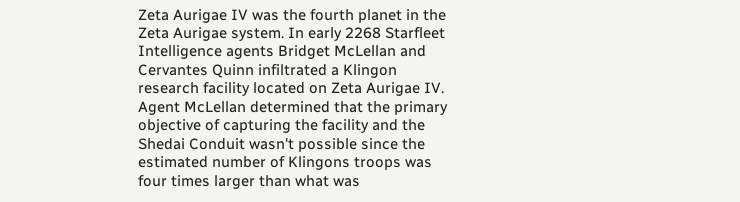Zeta Aurigae IV was the fourth planet in the Zeta Aurigae system. In early 2268 Starfleet Intelligence agents Bridget McLellan and Cervantes Quinn infiltrated a Klingon research facility located on Zeta Aurigae IV. Agent McLellan determined that the primary objective of capturing the facility and the Shedai Conduit wasn't possible since the estimated number of Klingons troops was four times larger than what was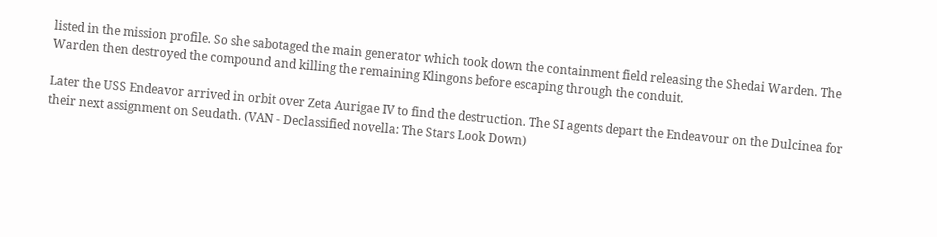listed in the mission profile. So she sabotaged the main generator which took down the containment field releasing the Shedai Warden. The Warden then destroyed the compound and killing the remaining Klingons before escaping through the conduit.

Later the USS Endeavor arrived in orbit over Zeta Aurigae IV to find the destruction. The SI agents depart the Endeavour on the Dulcinea for their next assignment on Seudath. (VAN - Declassified novella: The Stars Look Down)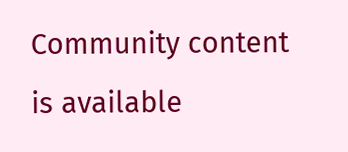Community content is available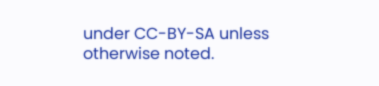under CC-BY-SA unless otherwise noted.